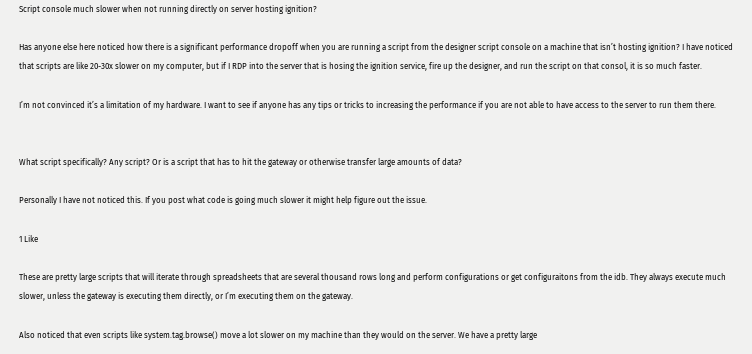Script console much slower when not running directly on server hosting ignition?

Has anyone else here noticed how there is a significant performance dropoff when you are running a script from the designer script console on a machine that isn’t hosting ignition? I have noticed that scripts are like 20-30x slower on my computer, but if I RDP into the server that is hosing the ignition service, fire up the designer, and run the script on that consol, it is so much faster.

I’m not convinced it’s a limitation of my hardware. I want to see if anyone has any tips or tricks to increasing the performance if you are not able to have access to the server to run them there.


What script specifically? Any script? Or is a script that has to hit the gateway or otherwise transfer large amounts of data?

Personally I have not noticed this. If you post what code is going much slower it might help figure out the issue.

1 Like

These are pretty large scripts that will iterate through spreadsheets that are several thousand rows long and perform configurations or get configuraitons from the idb. They always execute much slower, unless the gateway is executing them directly, or I’m executing them on the gateway.

Also noticed that even scripts like system.tag.browse() move a lot slower on my machine than they would on the server. We have a pretty large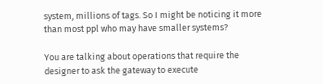system, millions of tags. So I might be noticing it more than most ppl who may have smaller systems?

You are talking about operations that require the designer to ask the gateway to execute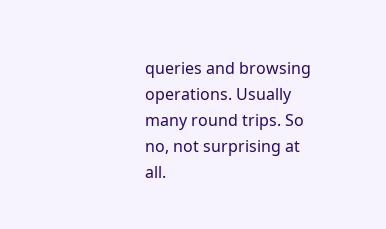queries and browsing operations. Usually many round trips. So no, not surprising at all.